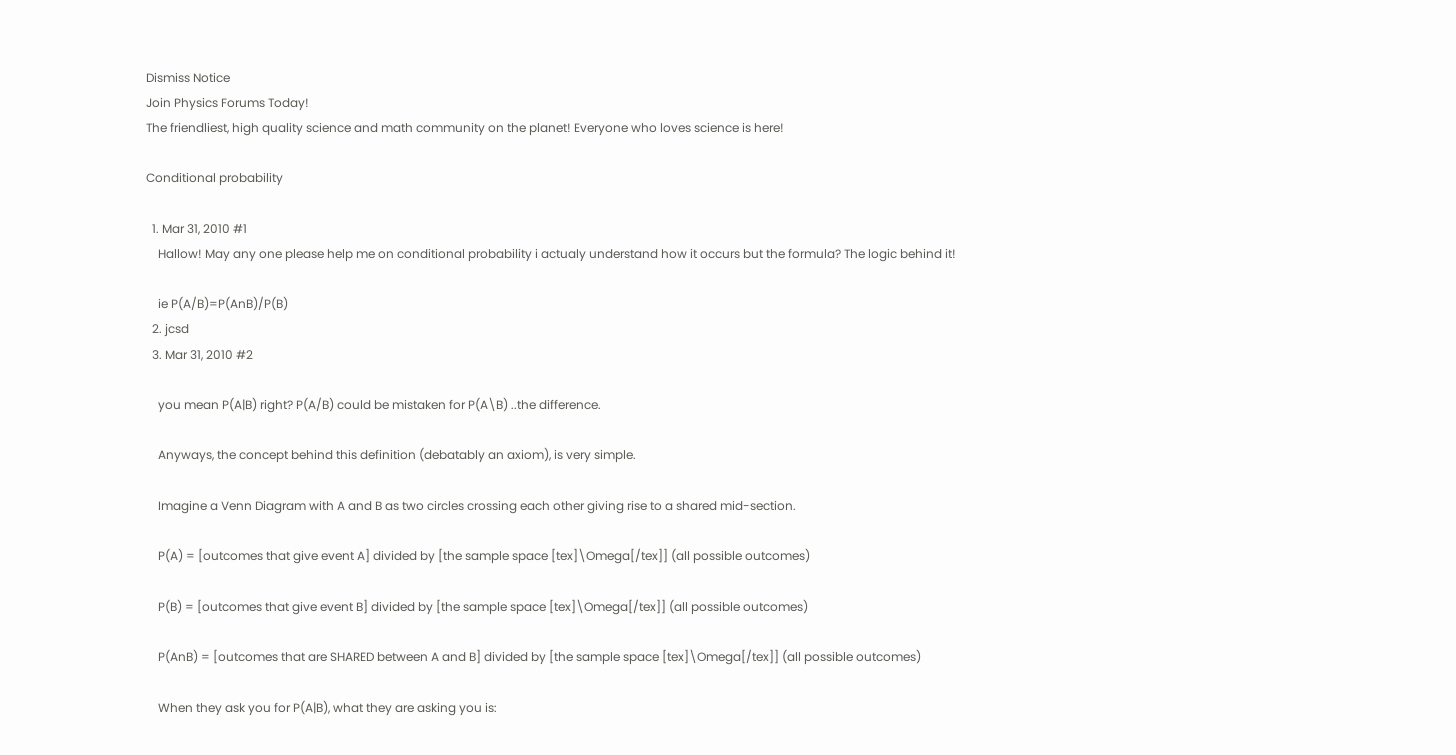Dismiss Notice
Join Physics Forums Today!
The friendliest, high quality science and math community on the planet! Everyone who loves science is here!

Conditional probability

  1. Mar 31, 2010 #1
    Hallow! May any one please help me on conditional probability i actualy understand how it occurs but the formula? The logic behind it!

    ie P(A/B)=P(AnB)/P(B)
  2. jcsd
  3. Mar 31, 2010 #2

    you mean P(A|B) right? P(A/B) could be mistaken for P(A\B) ..the difference.

    Anyways, the concept behind this definition (debatably an axiom), is very simple.

    Imagine a Venn Diagram with A and B as two circles crossing each other giving rise to a shared mid-section.

    P(A) = [outcomes that give event A] divided by [the sample space [tex]\Omega[/tex]] (all possible outcomes)

    P(B) = [outcomes that give event B] divided by [the sample space [tex]\Omega[/tex]] (all possible outcomes)

    P(AnB) = [outcomes that are SHARED between A and B] divided by [the sample space [tex]\Omega[/tex]] (all possible outcomes)

    When they ask you for P(A|B), what they are asking you is: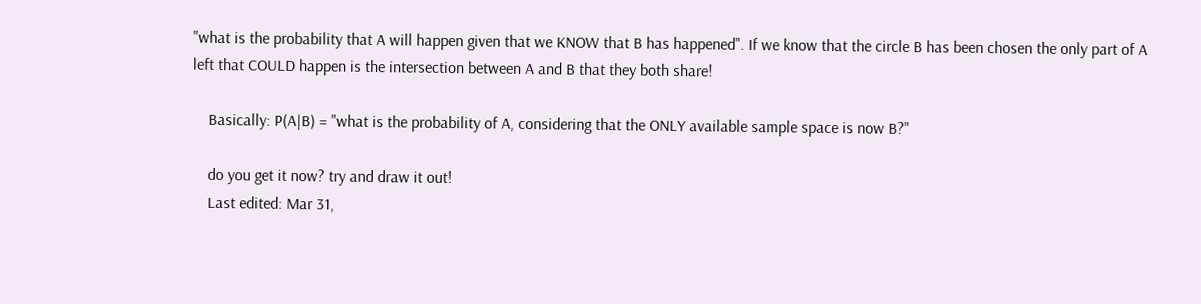"what is the probability that A will happen given that we KNOW that B has happened". If we know that the circle B has been chosen the only part of A left that COULD happen is the intersection between A and B that they both share!

    Basically: P(A|B) = "what is the probability of A, considering that the ONLY available sample space is now B?"

    do you get it now? try and draw it out!
    Last edited: Mar 31,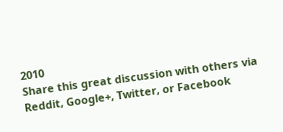2010
Share this great discussion with others via Reddit, Google+, Twitter, or Facebook